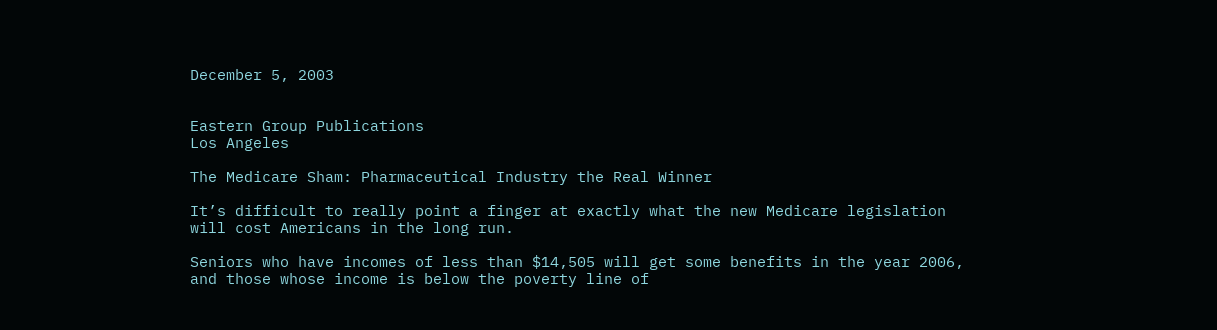December 5, 2003


Eastern Group Publications
Los Angeles

The Medicare Sham: Pharmaceutical Industry the Real Winner

It’s difficult to really point a finger at exactly what the new Medicare legislation will cost Americans in the long run.

Seniors who have incomes of less than $14,505 will get some benefits in the year 2006, and those whose income is below the poverty line of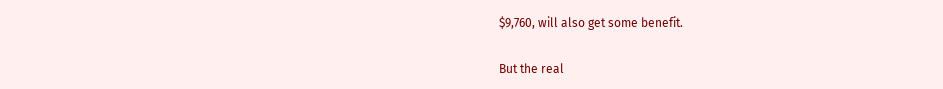$9,760, will also get some benefit.

But the real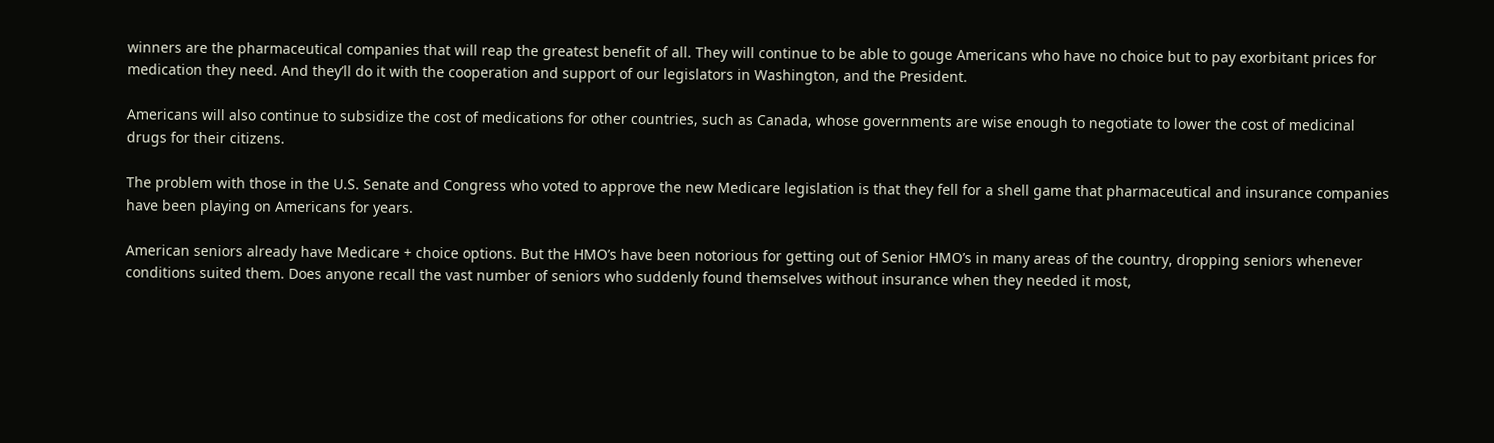winners are the pharmaceutical companies that will reap the greatest benefit of all. They will continue to be able to gouge Americans who have no choice but to pay exorbitant prices for medication they need. And they’ll do it with the cooperation and support of our legislators in Washington, and the President.

Americans will also continue to subsidize the cost of medications for other countries, such as Canada, whose governments are wise enough to negotiate to lower the cost of medicinal drugs for their citizens.

The problem with those in the U.S. Senate and Congress who voted to approve the new Medicare legislation is that they fell for a shell game that pharmaceutical and insurance companies have been playing on Americans for years.

American seniors already have Medicare + choice options. But the HMO’s have been notorious for getting out of Senior HMO’s in many areas of the country, dropping seniors whenever conditions suited them. Does anyone recall the vast number of seniors who suddenly found themselves without insurance when they needed it most,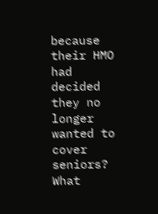because their HMO had decided they no longer wanted to cover seniors? What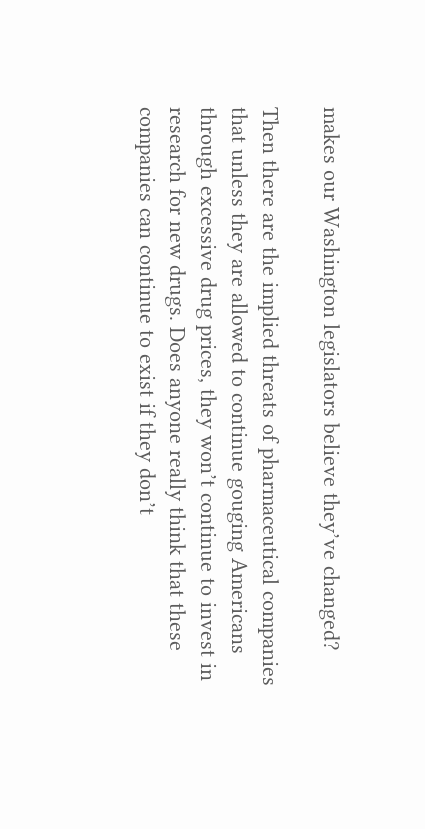makes our Washington legislators believe they’ve changed?

Then there are the implied threats of pharmaceutical companies that unless they are allowed to continue gouging Americans through excessive drug prices, they won’t continue to invest in research for new drugs. Does anyone really think that these companies can continue to exist if they don’t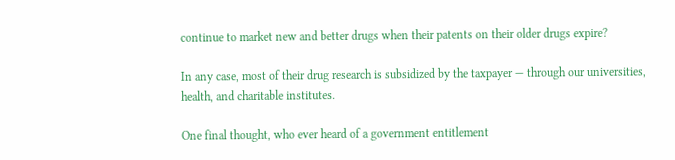continue to market new and better drugs when their patents on their older drugs expire?

In any case, most of their drug research is subsidized by the taxpayer — through our universities, health, and charitable institutes.

One final thought, who ever heard of a government entitlement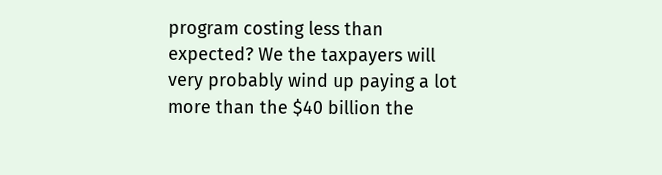program costing less than expected? We the taxpayers will very probably wind up paying a lot more than the $40 billion the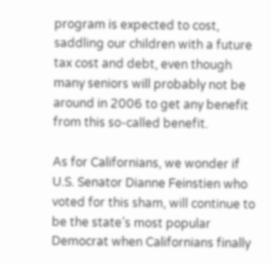program is expected to cost, saddling our children with a future tax cost and debt, even though many seniors will probably not be around in 2006 to get any benefit from this so-called benefit.

As for Californians, we wonder if U.S. Senator Dianne Feinstien who voted for this sham, will continue to be the state’s most popular Democrat when Californians finally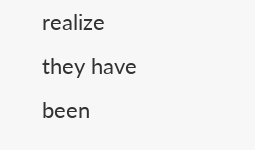realize they have been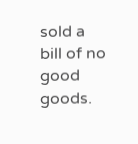sold a bill of no good goods.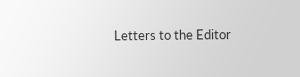Letters to the Editor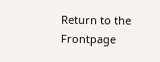Return to the Frontpage